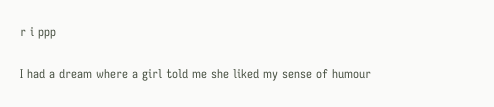r i ppp

I had a dream where a girl told me she liked my sense of humour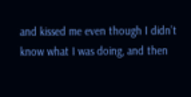and kissed me even though I didn’t know what I was doing, and then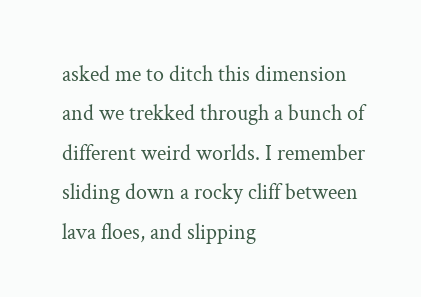asked me to ditch this dimension and we trekked through a bunch of different weird worlds. I remember sliding down a rocky cliff between lava floes, and slipping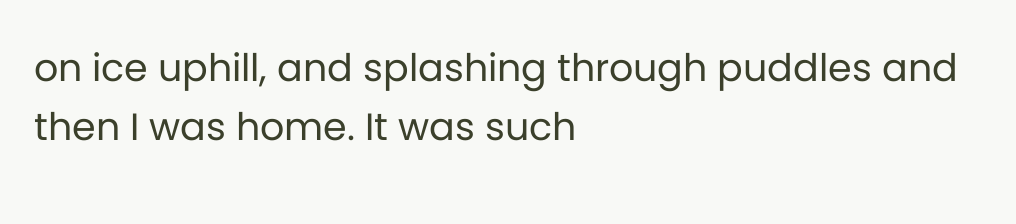on ice uphill, and splashing through puddles and then I was home. It was such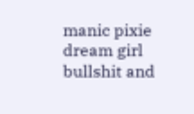manic pixie dream girl bullshit and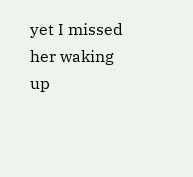yet I missed her waking up